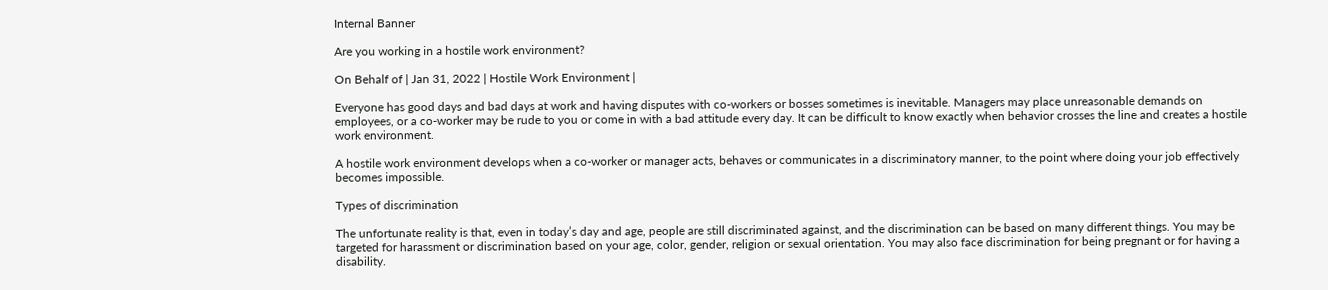Internal Banner

Are you working in a hostile work environment?

On Behalf of | Jan 31, 2022 | Hostile Work Environment |

Everyone has good days and bad days at work and having disputes with co-workers or bosses sometimes is inevitable. Managers may place unreasonable demands on employees, or a co-worker may be rude to you or come in with a bad attitude every day. It can be difficult to know exactly when behavior crosses the line and creates a hostile work environment.

A hostile work environment develops when a co-worker or manager acts, behaves or communicates in a discriminatory manner, to the point where doing your job effectively becomes impossible.

Types of discrimination

The unfortunate reality is that, even in today’s day and age, people are still discriminated against, and the discrimination can be based on many different things. You may be targeted for harassment or discrimination based on your age, color, gender, religion or sexual orientation. You may also face discrimination for being pregnant or for having a disability.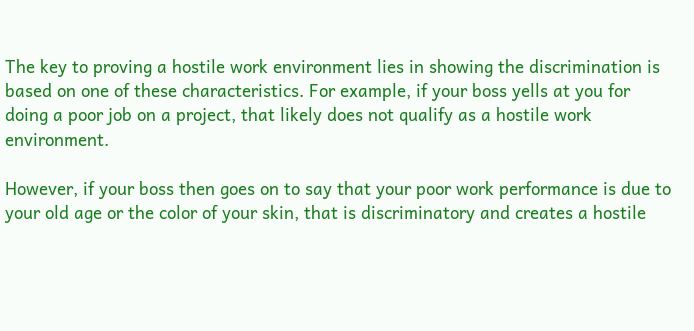The key to proving a hostile work environment lies in showing the discrimination is based on one of these characteristics. For example, if your boss yells at you for doing a poor job on a project, that likely does not qualify as a hostile work environment.

However, if your boss then goes on to say that your poor work performance is due to your old age or the color of your skin, that is discriminatory and creates a hostile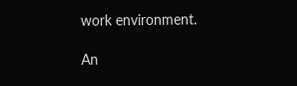work environment.

An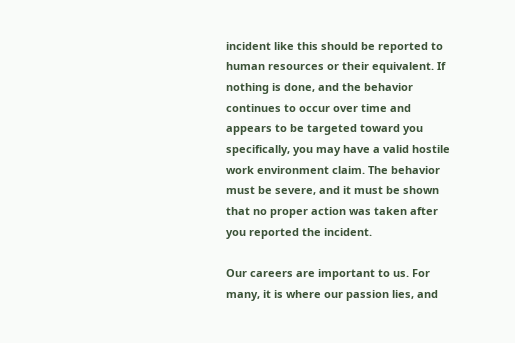incident like this should be reported to human resources or their equivalent. If nothing is done, and the behavior continues to occur over time and appears to be targeted toward you specifically, you may have a valid hostile work environment claim. The behavior must be severe, and it must be shown that no proper action was taken after you reported the incident.

Our careers are important to us. For many, it is where our passion lies, and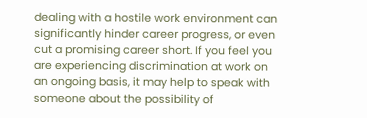dealing with a hostile work environment can significantly hinder career progress, or even cut a promising career short. If you feel you are experiencing discrimination at work on an ongoing basis, it may help to speak with someone about the possibility of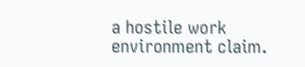a hostile work environment claim.